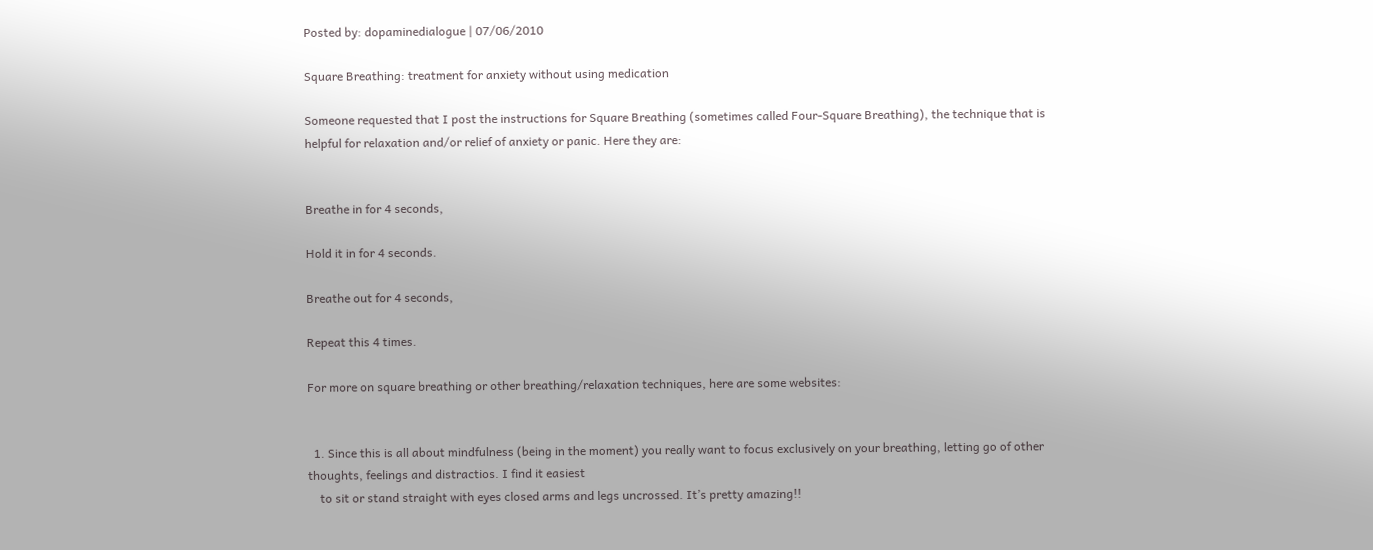Posted by: dopaminedialogue | 07/06/2010

Square Breathing: treatment for anxiety without using medication

Someone requested that I post the instructions for Square Breathing (sometimes called Four-Square Breathing), the technique that is helpful for relaxation and/or relief of anxiety or panic. Here they are:


Breathe in for 4 seconds,

Hold it in for 4 seconds.

Breathe out for 4 seconds,

Repeat this 4 times.

For more on square breathing or other breathing/relaxation techniques, here are some websites:


  1. Since this is all about mindfulness (being in the moment) you really want to focus exclusively on your breathing, letting go of other thoughts, feelings and distractios. I find it easiest
    to sit or stand straight with eyes closed arms and legs uncrossed. It’s pretty amazing!!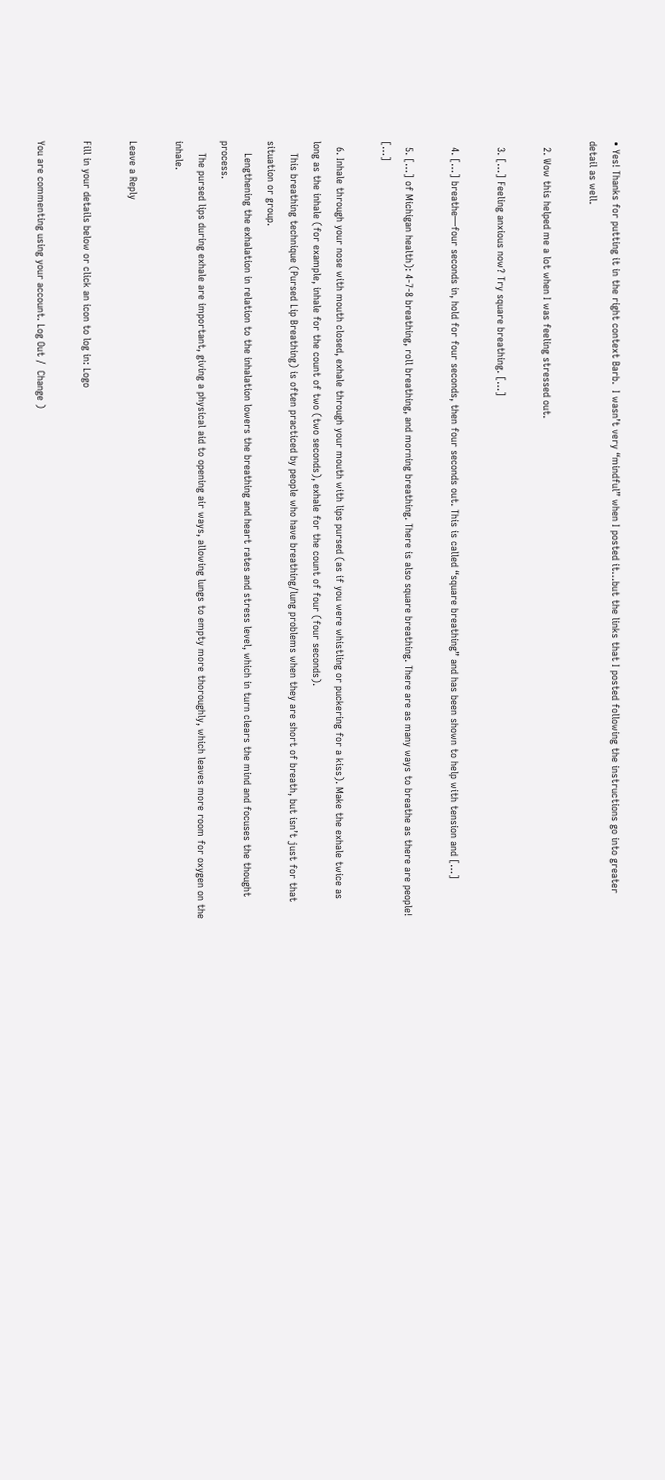• Yes! Thanks for putting it in the right context Barb.  I wasn’t very “mindful” when I posted it…but the links that I posted following the instructions go into greater detail as well.

  2. Wow this helped me a lot when I was feeling stressed out.

  3. […] Feeling anxious now? Try square breathing. […]

  4. […] breathe—four seconds in, hold for four seconds, then four seconds out. This is called “square breathing” and has been shown to help with tension and […]

  5. […] of Michigan health): 4-7-8 breathing, roll breathing, and morning breathing. There is also square breathing. There are as many ways to breathe as there are people! […]

  6. Inhale through your nose with mouth closed, exhale through your mouth with lips pursed (as if you were whistling or puckering for a kiss). Make the exhale twice as long as the inhale (for example, inhale for the count of two (two seconds), exhale for the count of four (four seconds).
    This breathing technique (Pursed Lip Breathing) is often practiced by people who have breathing/lung problems when they are short of breath, but isn’t just for that situation or group.
    Lengthening the exhalation in relation to the inhalation lowers the breathing and heart rates and stress level, which in turn clears the mind and focuses the thought process.
    The pursed lips during exhale are important, giving a physical aid to opening air ways, allowing lungs to empty more thoroughly, which leaves more room for oxygen on the inhale.

Leave a Reply

Fill in your details below or click an icon to log in: Logo

You are commenting using your account. Log Out /  Change )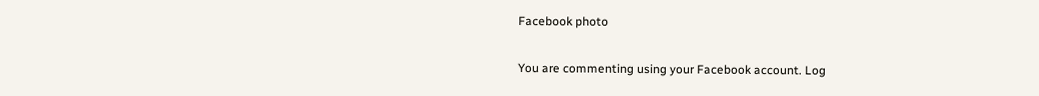Facebook photo

You are commenting using your Facebook account. Log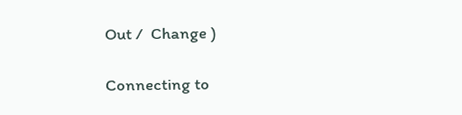Out /  Change )

Connecting to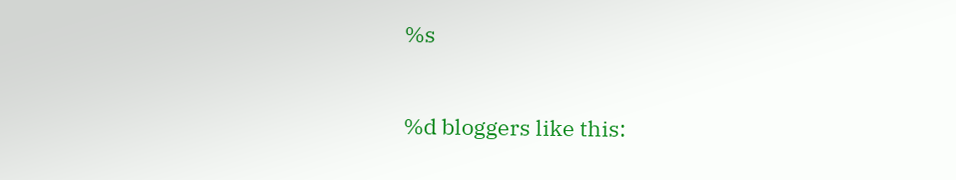%s


%d bloggers like this: